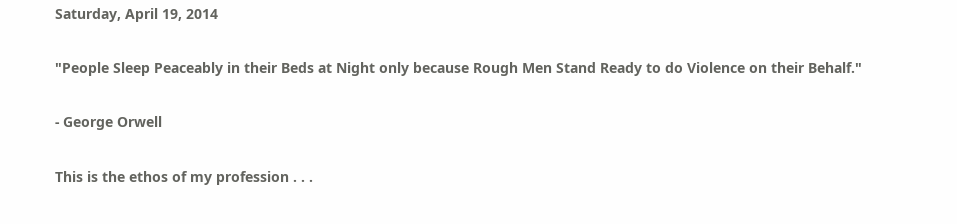Saturday, April 19, 2014

"People Sleep Peaceably in their Beds at Night only because Rough Men Stand Ready to do Violence on their Behalf."

- George Orwell

This is the ethos of my profession . . .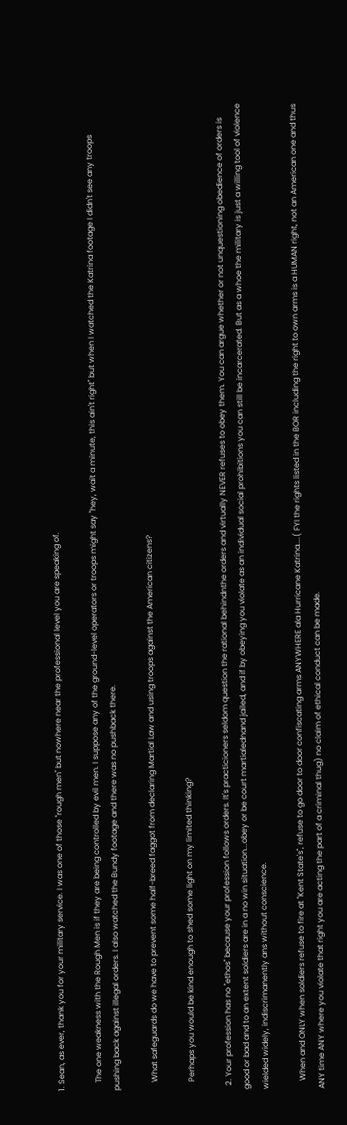1. Sean, as ever, thank you for your military service. I was one of those "rough men" but nowhere near the professional level you are speaking of.

    The one weakness with the Rough Men is if they are being controlled by evil men. I suppose any of the ground-level operators or troops might say "hey, wait a minute, this ain't right" but when I watched the Katrina footage I didn't see any troops pushing back against illegal orders. I also watched the Bundy footage and there was no pushback there.

    What safeguards do we have to prevent some half-breed faggot from declaring Martial Law and using troops against the American citizens?

    Perhaps you would be kind enough to shed some light on my limited thinking?

  2. Your profession has no "ethos" because your profession follows orders. It's practicioners seldom question the rational behindnthe orders and virtually NEVER refuses to obey them. You can argue whether or not unquestioning obedience of orders is good or bad and to an extent soldiers are in a no win situation...obey or be court martialednand jailed, and if by obeying you violate as an individual social prohibitions you can still be incarcerated. But as a whoe the military is just a willing tool of violence wielded widely, indiscrimanently ans without conscience.

    When and ONLY when soldiers refuse to fire at "Kent State's", refuse to go door to door confiscating arms ANYWHERE ala Hurricane Katrina....( FYI the rights listed in the BOR including the right to own arms is a HUMAN right, not an American one and thus ANY time ANY where you violate that right you are acting the part of a criminal thug) no claim of ethical conduct can be made.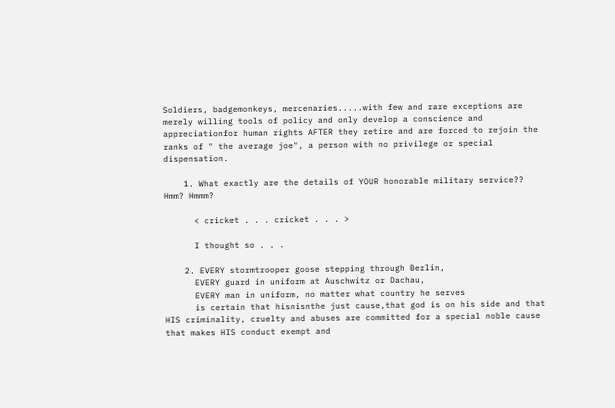Soldiers, badgemonkeys, mercenaries.....with few and rare exceptions are merely willing tools of policy and only develop a conscience and appreciationfor human rights AFTER they retire and are forced to rejoin the ranks of " the average joe", a person with no privilege or special dispensation.

    1. What exactly are the details of YOUR honorable military service?? Hmm? Hmmm?

      < cricket . . . cricket . . . >

      I thought so . . .

    2. EVERY stormtrooper goose stepping through Berlin,
      EVERY guard in uniform at Auschwitz or Dachau,
      EVERY man in uniform, no matter what country he serves
      is certain that hisnisnthe just cause,that god is on his side and that HIS criminality, cruelty and abuses are committed for a special noble cause that makes HIS conduct exempt and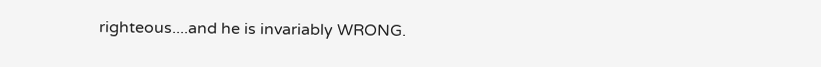righteous....and he is invariably WRONG.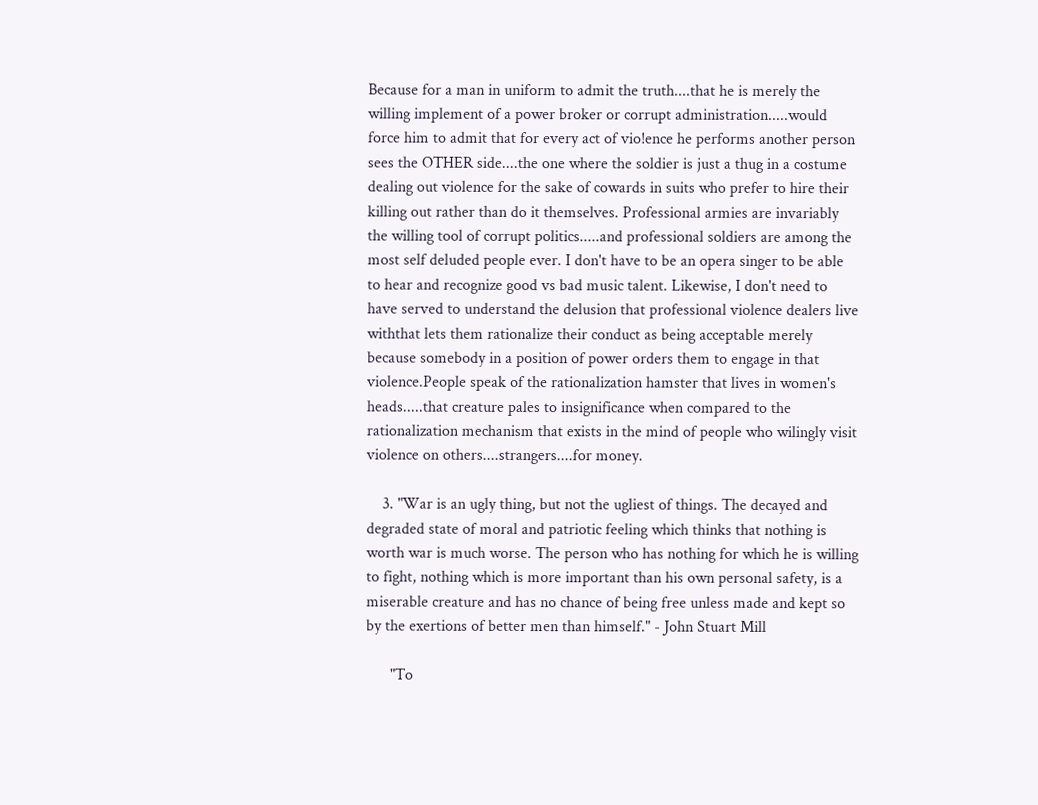Because for a man in uniform to admit the truth....that he is merely the willing implement of a power broker or corrupt administration.....would force him to admit that for every act of vio!ence he performs another person sees the OTHER side....the one where the soldier is just a thug in a costume dealing out violence for the sake of cowards in suits who prefer to hire their killing out rather than do it themselves. Professional armies are invariably the willing tool of corrupt politics.....and professional soldiers are among the most self deluded people ever. I don't have to be an opera singer to be able to hear and recognize good vs bad music talent. Likewise, I don't need to have served to understand the delusion that professional violence dealers live withthat lets them rationalize their conduct as being acceptable merely because somebody in a position of power orders them to engage in that violence.People speak of the rationalization hamster that lives in women's heads.....that creature pales to insignificance when compared to the rationalization mechanism that exists in the mind of people who wilingly visit violence on others....strangers....for money.

    3. "War is an ugly thing, but not the ugliest of things. The decayed and degraded state of moral and patriotic feeling which thinks that nothing is worth war is much worse. The person who has nothing for which he is willing to fight, nothing which is more important than his own personal safety, is a miserable creature and has no chance of being free unless made and kept so by the exertions of better men than himself." - John Stuart Mill

      "To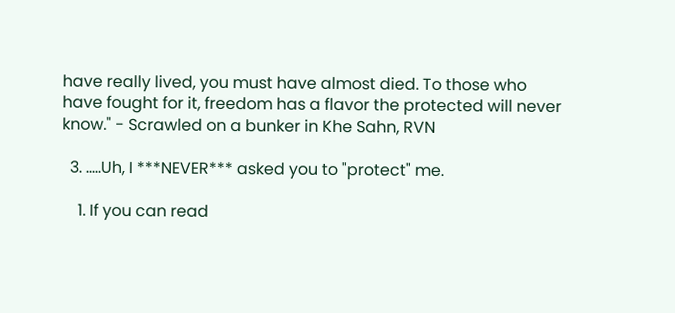have really lived, you must have almost died. To those who have fought for it, freedom has a flavor the protected will never know." - Scrawled on a bunker in Khe Sahn, RVN

  3. .....Uh, I ***NEVER*** asked you to "protect" me.

    1. If you can read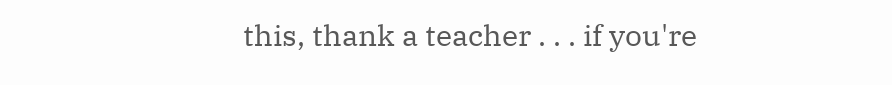this, thank a teacher . . . if you're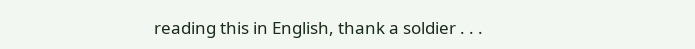reading this in English, thank a soldier . . .